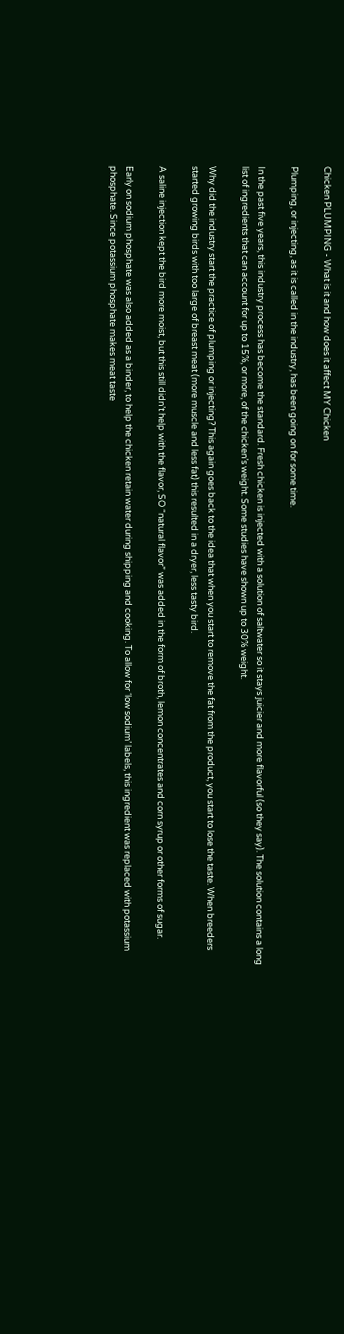Chicken PLUMPING - What is it and how does it affect MY Chicken

Plumping, or injecting, as it is called in the industry, has been going on for some time.

In the past five years, this industry process has become the standard. Fresh chicken is injected with a solution of saltwater so it stays juicier and more flavorful (so they say). The solution contains a long list of ingredients that can account for up to 15%, or more, of the chicken’s weight. Some studies have shown up to 30% weight.

Why did the industry start the practice of plumping or injecting? This again goes back to the idea that when you start to remove the fat from the product, you start to lose the taste. When breeders started growing birds with too large of breast meat (more muscle and less fat) this resulted in a dryer, less tasty bird.

A saline injection kept the bird more moist, but this still didn’t help with the flavor, SO “natural flavor” was added in the form of broth, lemon concentrates and corn syrup or other forms of sugar.

Early on sodium phosphate was also added as a binder, to help the chicken retain water during shipping and cooking. To allow for ‘low sodium’ labels, this ingredient was replaced with potassium phosphate. Since potassium phosphate makes meat taste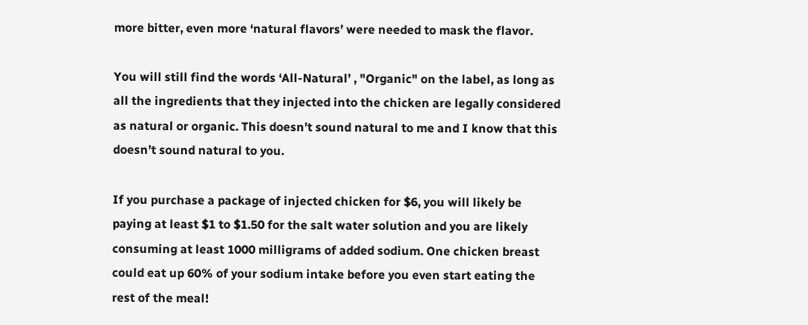more bitter, even more ‘natural flavors’ were needed to mask the flavor.

You will still find the words ‘All-Natural’ , "Organic" on the label, as long as all the ingredients that they injected into the chicken are legally considered as natural or organic. This doesn’t sound natural to me and I know that this doesn’t sound natural to you.

If you purchase a package of injected chicken for $6, you will likely be paying at least $1 to $1.50 for the salt water solution and you are likely consuming at least 1000 milligrams of added sodium. One chicken breast could eat up 60% of your sodium intake before you even start eating the rest of the meal!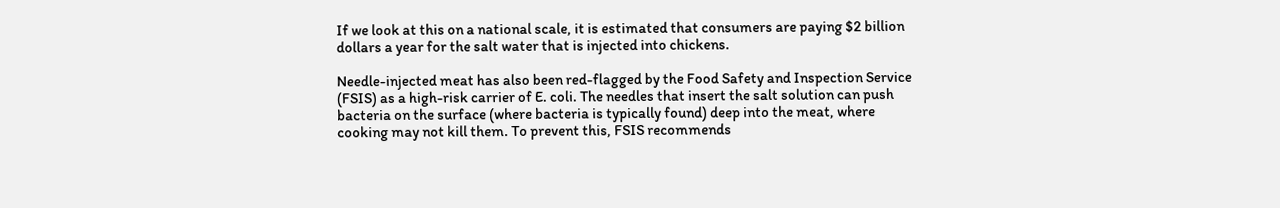If we look at this on a national scale, it is estimated that consumers are paying $2 billion dollars a year for the salt water that is injected into chickens.

Needle-injected meat has also been red-flagged by the Food Safety and Inspection Service (FSIS) as a high-risk carrier of E. coli. The needles that insert the salt solution can push bacteria on the surface (where bacteria is typically found) deep into the meat, where cooking may not kill them. To prevent this, FSIS recommends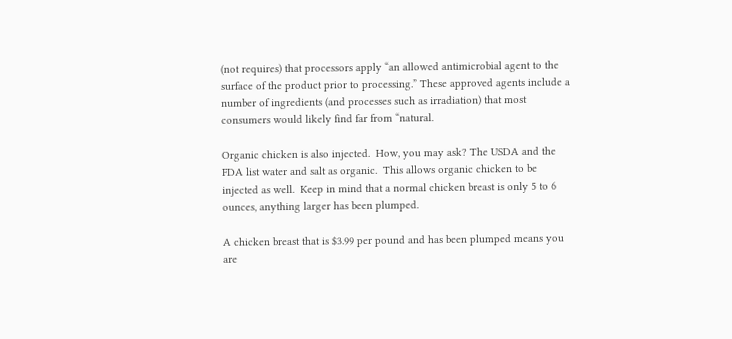(not requires) that processors apply “an allowed antimicrobial agent to the surface of the product prior to processing.” These approved agents include a number of ingredients (and processes such as irradiation) that most consumers would likely find far from “natural.

Organic chicken is also injected.  How, you may ask? The USDA and the FDA list water and salt as organic.  This allows organic chicken to be injected as well.  Keep in mind that a normal chicken breast is only 5 to 6 ounces, anything larger has been plumped.

A chicken breast that is $3.99 per pound and has been plumped means you are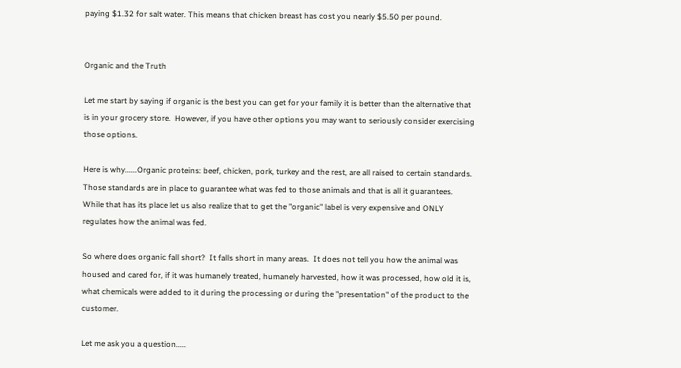paying $1.32 for salt water. This means that chicken breast has cost you nearly $5.50 per pound.


Organic and the Truth

Let me start by saying if organic is the best you can get for your family it is better than the alternative that is in your grocery store.  However, if you have other options you may want to seriously consider exercising those options.

Here is why......Organic proteins: beef, chicken, pork, turkey and the rest, are all raised to certain standards.  Those standards are in place to guarantee what was fed to those animals and that is all it guarantees.  While that has its place let us also realize that to get the "organic" label is very expensive and ONLY regulates how the animal was fed.

So where does organic fall short?  It falls short in many areas.  It does not tell you how the animal was housed and cared for, if it was humanely treated, humanely harvested, how it was processed, how old it is, what chemicals were added to it during the processing or during the "presentation" of the product to the customer.

Let me ask you a question.....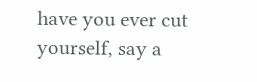have you ever cut yourself, say a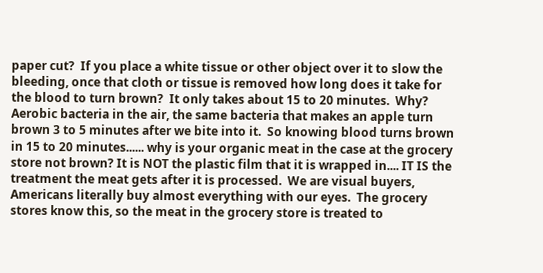paper cut?  If you place a white tissue or other object over it to slow the bleeding, once that cloth or tissue is removed how long does it take for the blood to turn brown?  It only takes about 15 to 20 minutes.  Why? Aerobic bacteria in the air, the same bacteria that makes an apple turn brown 3 to 5 minutes after we bite into it.  So knowing blood turns brown in 15 to 20 minutes...... why is your organic meat in the case at the grocery store not brown? It is NOT the plastic film that it is wrapped in.... IT IS the treatment the meat gets after it is processed.  We are visual buyers, Americans literally buy almost everything with our eyes.  The grocery stores know this, so the meat in the grocery store is treated to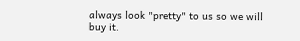always look "pretty" to us so we will buy it.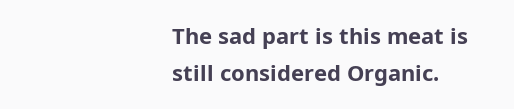The sad part is this meat is still considered Organic.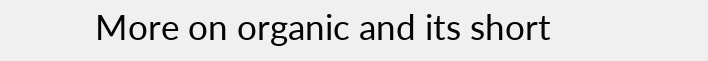More on organic and its short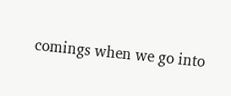comings when we go into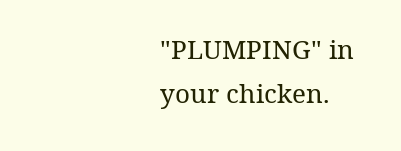"PLUMPING" in your chicken.